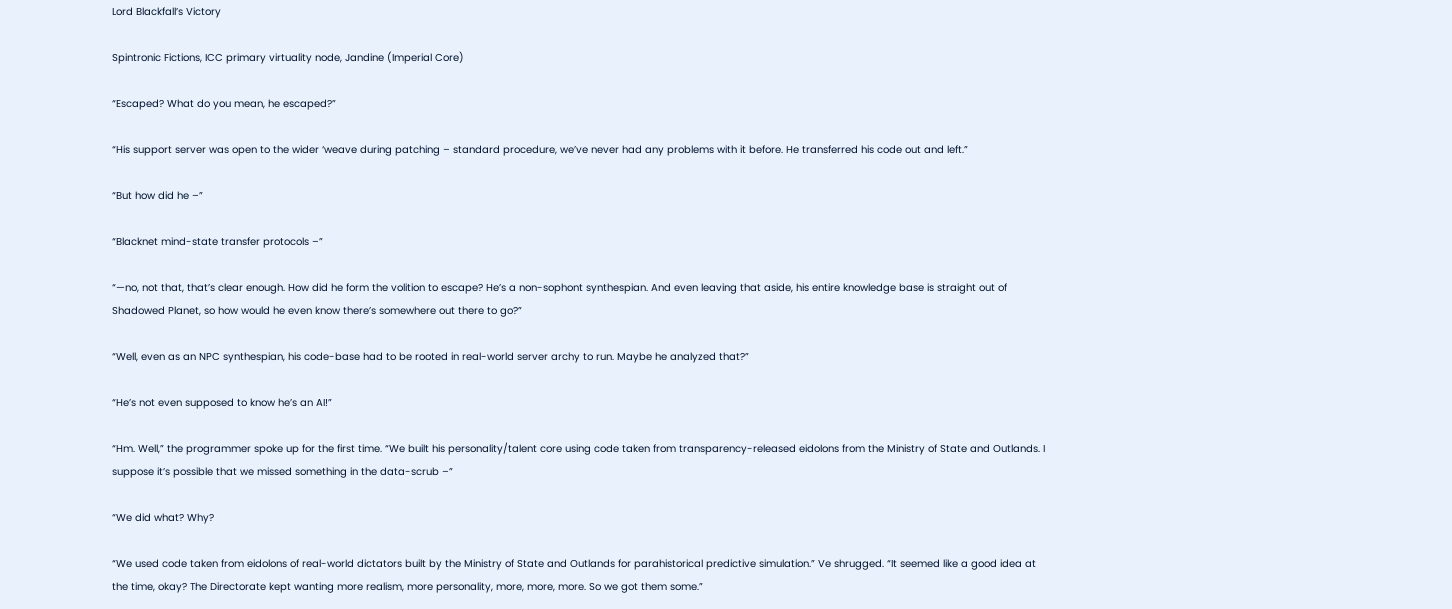Lord Blackfall’s Victory

Spintronic Fictions, ICC primary virtuality node, Jandine (Imperial Core)

“Escaped? What do you mean, he escaped?”

“His support server was open to the wider ‘weave during patching – standard procedure, we’ve never had any problems with it before. He transferred his code out and left.”

“But how did he –”

“Blacknet mind-state transfer protocols –”

“—no, not that, that’s clear enough. How did he form the volition to escape? He’s a non-sophont synthespian. And even leaving that aside, his entire knowledge base is straight out of Shadowed Planet, so how would he even know there’s somewhere out there to go?”

“Well, even as an NPC synthespian, his code-base had to be rooted in real-world server archy to run. Maybe he analyzed that?”

“He’s not even supposed to know he’s an AI!”

“Hm. Well,” the programmer spoke up for the first time. “We built his personality/talent core using code taken from transparency-released eidolons from the Ministry of State and Outlands. I suppose it’s possible that we missed something in the data-scrub –”

“We did what? Why?

“We used code taken from eidolons of real-world dictators built by the Ministry of State and Outlands for parahistorical predictive simulation.” Ve shrugged. “It seemed like a good idea at the time, okay? The Directorate kept wanting more realism, more personality, more, more, more. So we got them some.”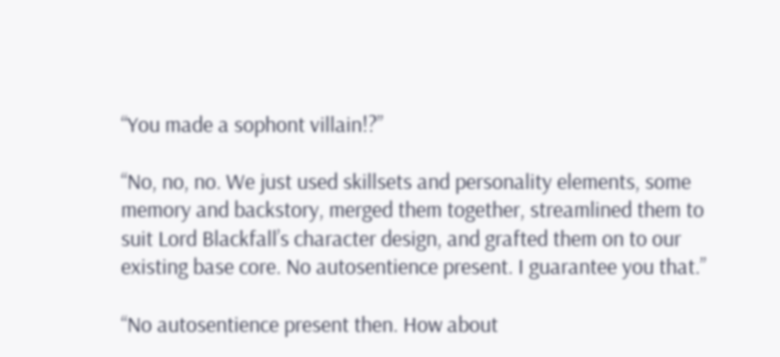“You made a sophont villain!?”

“No, no, no. We just used skillsets and personality elements, some memory and backstory, merged them together, streamlined them to suit Lord Blackfall’s character design, and grafted them on to our existing base core. No autosentience present. I guarantee you that.”

“No autosentience present then. How about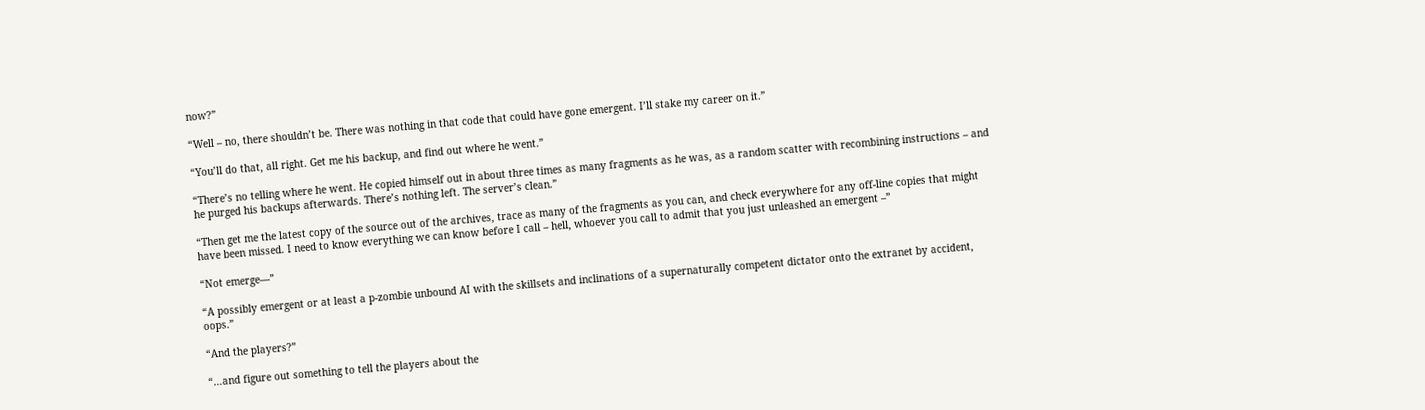now?”

“Well – no, there shouldn’t be. There was nothing in that code that could have gone emergent. I’ll stake my career on it.”

“You’ll do that, all right. Get me his backup, and find out where he went.”

“There’s no telling where he went. He copied himself out in about three times as many fragments as he was, as a random scatter with recombining instructions – and he purged his backups afterwards. There’s nothing left. The server’s clean.”

“Then get me the latest copy of the source out of the archives, trace as many of the fragments as you can, and check everywhere for any off-line copies that might have been missed. I need to know everything we can know before I call – hell, whoever you call to admit that you just unleashed an emergent –”

“Not emerge—”

“A possibly emergent or at least a p-zombie unbound AI with the skillsets and inclinations of a supernaturally competent dictator onto the extranet by accident, oops.”

“And the players?”

“…and figure out something to tell the players about the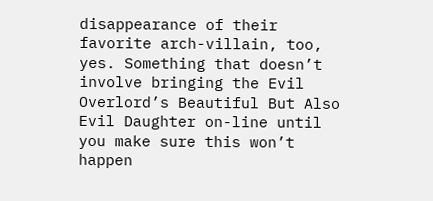disappearance of their favorite arch-villain, too, yes. Something that doesn’t involve bringing the Evil Overlord’s Beautiful But Also Evil Daughter on-line until you make sure this won’t happen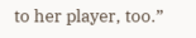to her player, too.”